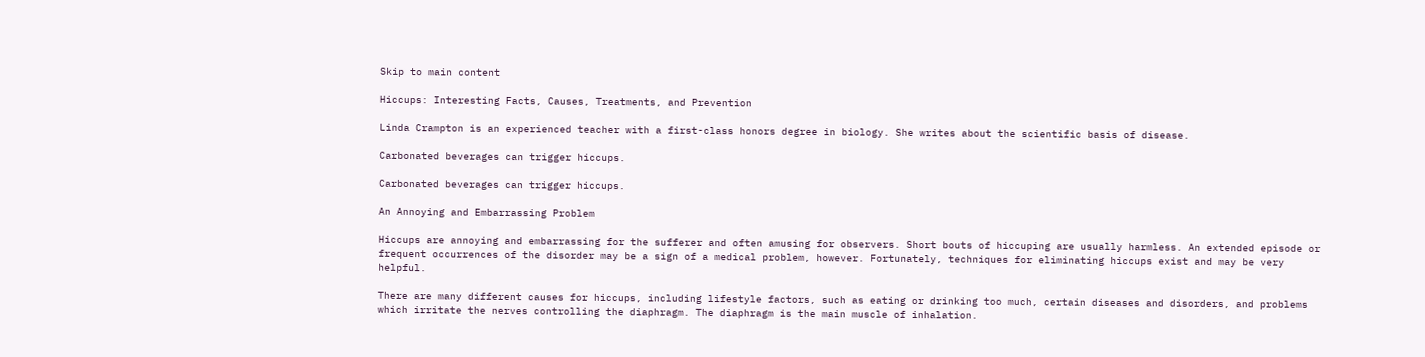Skip to main content

Hiccups: Interesting Facts, Causes, Treatments, and Prevention

Linda Crampton is an experienced teacher with a first-class honors degree in biology. She writes about the scientific basis of disease.

Carbonated beverages can trigger hiccups.

Carbonated beverages can trigger hiccups.

An Annoying and Embarrassing Problem

Hiccups are annoying and embarrassing for the sufferer and often amusing for observers. Short bouts of hiccuping are usually harmless. An extended episode or frequent occurrences of the disorder may be a sign of a medical problem, however. Fortunately, techniques for eliminating hiccups exist and may be very helpful.

There are many different causes for hiccups, including lifestyle factors, such as eating or drinking too much, certain diseases and disorders, and problems which irritate the nerves controlling the diaphragm. The diaphragm is the main muscle of inhalation.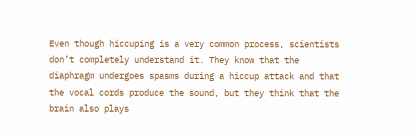Even though hiccuping is a very common process, scientists don’t completely understand it. They know that the diaphragm undergoes spasms during a hiccup attack and that the vocal cords produce the sound, but they think that the brain also plays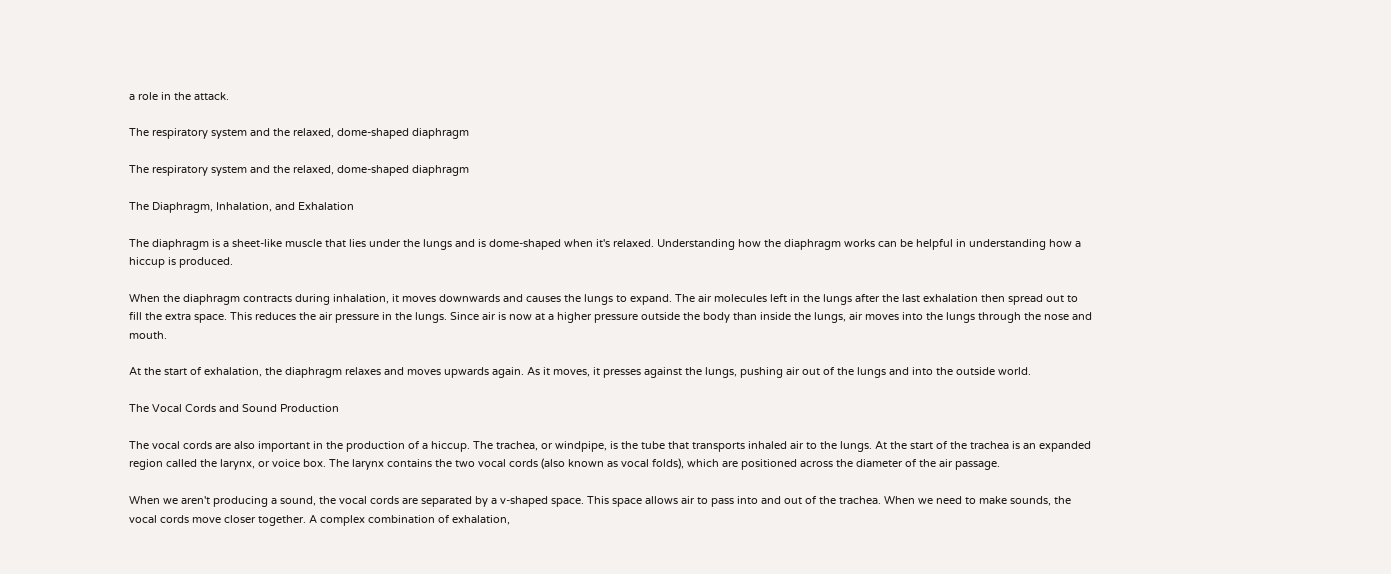a role in the attack.

The respiratory system and the relaxed, dome-shaped diaphragm

The respiratory system and the relaxed, dome-shaped diaphragm

The Diaphragm, Inhalation, and Exhalation

The diaphragm is a sheet-like muscle that lies under the lungs and is dome-shaped when it's relaxed. Understanding how the diaphragm works can be helpful in understanding how a hiccup is produced.

When the diaphragm contracts during inhalation, it moves downwards and causes the lungs to expand. The air molecules left in the lungs after the last exhalation then spread out to fill the extra space. This reduces the air pressure in the lungs. Since air is now at a higher pressure outside the body than inside the lungs, air moves into the lungs through the nose and mouth.

At the start of exhalation, the diaphragm relaxes and moves upwards again. As it moves, it presses against the lungs, pushing air out of the lungs and into the outside world.

The Vocal Cords and Sound Production

The vocal cords are also important in the production of a hiccup. The trachea, or windpipe, is the tube that transports inhaled air to the lungs. At the start of the trachea is an expanded region called the larynx, or voice box. The larynx contains the two vocal cords (also known as vocal folds), which are positioned across the diameter of the air passage.

When we aren't producing a sound, the vocal cords are separated by a v-shaped space. This space allows air to pass into and out of the trachea. When we need to make sounds, the vocal cords move closer together. A complex combination of exhalation,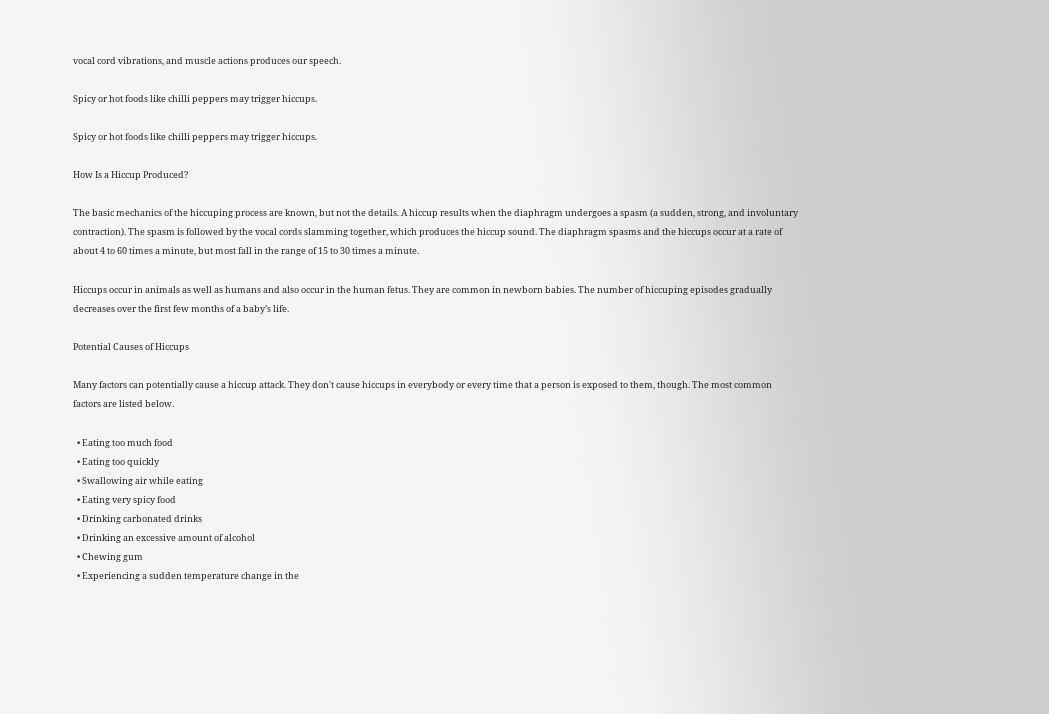vocal cord vibrations, and muscle actions produces our speech.

Spicy or hot foods like chilli peppers may trigger hiccups.

Spicy or hot foods like chilli peppers may trigger hiccups.

How Is a Hiccup Produced?

The basic mechanics of the hiccuping process are known, but not the details. A hiccup results when the diaphragm undergoes a spasm (a sudden, strong, and involuntary contraction). The spasm is followed by the vocal cords slamming together, which produces the hiccup sound. The diaphragm spasms and the hiccups occur at a rate of about 4 to 60 times a minute, but most fall in the range of 15 to 30 times a minute.

Hiccups occur in animals as well as humans and also occur in the human fetus. They are common in newborn babies. The number of hiccuping episodes gradually decreases over the first few months of a baby’s life.

Potential Causes of Hiccups

Many factors can potentially cause a hiccup attack. They don't cause hiccups in everybody or every time that a person is exposed to them, though. The most common factors are listed below.

  • Eating too much food
  • Eating too quickly
  • Swallowing air while eating
  • Eating very spicy food
  • Drinking carbonated drinks
  • Drinking an excessive amount of alcohol
  • Chewing gum
  • Experiencing a sudden temperature change in the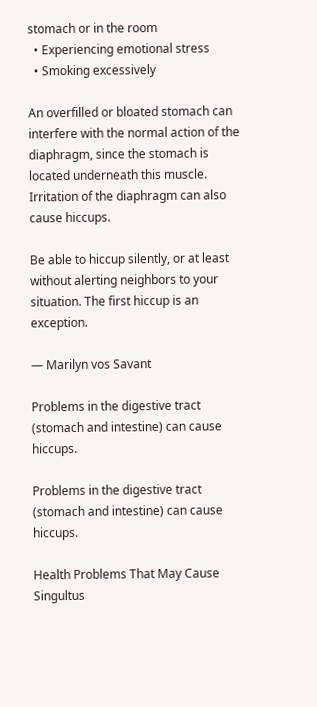stomach or in the room
  • Experiencing emotional stress
  • Smoking excessively

An overfilled or bloated stomach can interfere with the normal action of the diaphragm, since the stomach is located underneath this muscle. Irritation of the diaphragm can also cause hiccups.

Be able to hiccup silently, or at least without alerting neighbors to your situation. The first hiccup is an exception.

— Marilyn vos Savant

Problems in the digestive tract (stomach and intestine) can cause hiccups.

Problems in the digestive tract (stomach and intestine) can cause hiccups.

Health Problems That May Cause Singultus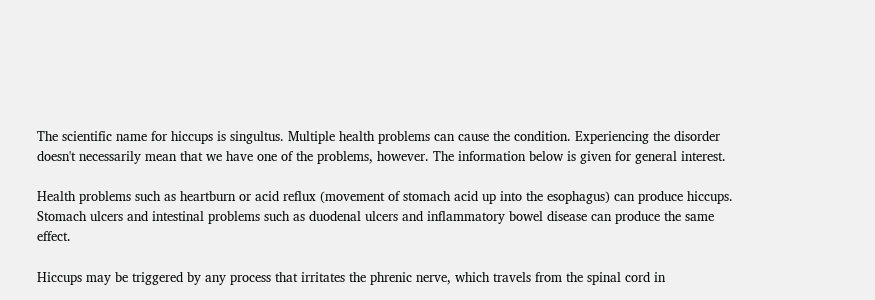The scientific name for hiccups is singultus. Multiple health problems can cause the condition. Experiencing the disorder doesn't necessarily mean that we have one of the problems, however. The information below is given for general interest.

Health problems such as heartburn or acid reflux (movement of stomach acid up into the esophagus) can produce hiccups. Stomach ulcers and intestinal problems such as duodenal ulcers and inflammatory bowel disease can produce the same effect.

Hiccups may be triggered by any process that irritates the phrenic nerve, which travels from the spinal cord in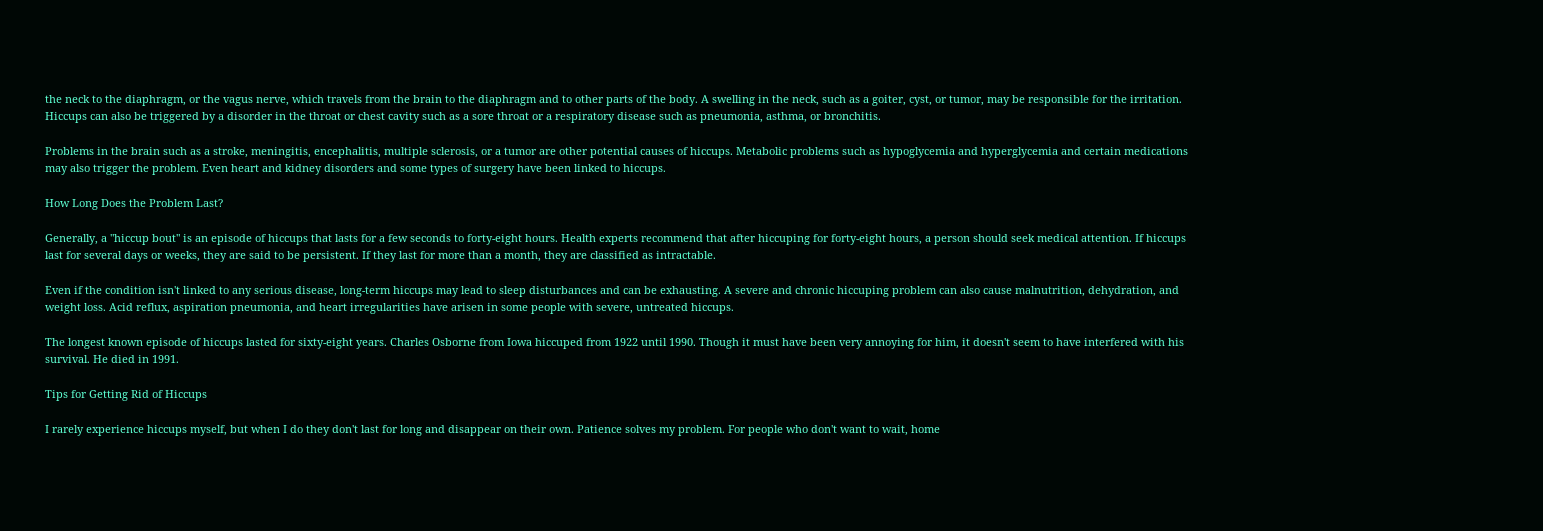the neck to the diaphragm, or the vagus nerve, which travels from the brain to the diaphragm and to other parts of the body. A swelling in the neck, such as a goiter, cyst, or tumor, may be responsible for the irritation. Hiccups can also be triggered by a disorder in the throat or chest cavity such as a sore throat or a respiratory disease such as pneumonia, asthma, or bronchitis.

Problems in the brain such as a stroke, meningitis, encephalitis, multiple sclerosis, or a tumor are other potential causes of hiccups. Metabolic problems such as hypoglycemia and hyperglycemia and certain medications may also trigger the problem. Even heart and kidney disorders and some types of surgery have been linked to hiccups.

How Long Does the Problem Last?

Generally, a "hiccup bout" is an episode of hiccups that lasts for a few seconds to forty-eight hours. Health experts recommend that after hiccuping for forty-eight hours, a person should seek medical attention. If hiccups last for several days or weeks, they are said to be persistent. If they last for more than a month, they are classified as intractable.

Even if the condition isn't linked to any serious disease, long-term hiccups may lead to sleep disturbances and can be exhausting. A severe and chronic hiccuping problem can also cause malnutrition, dehydration, and weight loss. Acid reflux, aspiration pneumonia, and heart irregularities have arisen in some people with severe, untreated hiccups.

The longest known episode of hiccups lasted for sixty-eight years. Charles Osborne from Iowa hiccuped from 1922 until 1990. Though it must have been very annoying for him, it doesn't seem to have interfered with his survival. He died in 1991.

Tips for Getting Rid of Hiccups

I rarely experience hiccups myself, but when I do they don't last for long and disappear on their own. Patience solves my problem. For people who don't want to wait, home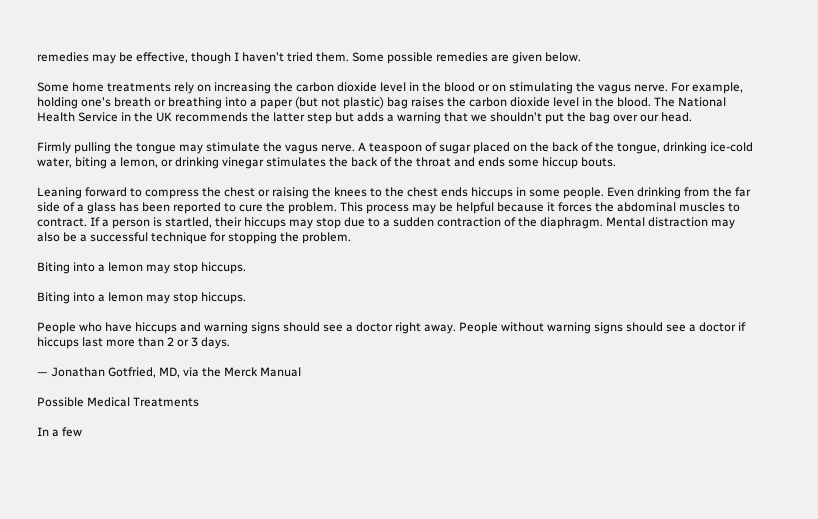remedies may be effective, though I haven't tried them. Some possible remedies are given below.

Some home treatments rely on increasing the carbon dioxide level in the blood or on stimulating the vagus nerve. For example, holding one's breath or breathing into a paper (but not plastic) bag raises the carbon dioxide level in the blood. The National Health Service in the UK recommends the latter step but adds a warning that we shouldn't put the bag over our head.

Firmly pulling the tongue may stimulate the vagus nerve. A teaspoon of sugar placed on the back of the tongue, drinking ice-cold water, biting a lemon, or drinking vinegar stimulates the back of the throat and ends some hiccup bouts.

Leaning forward to compress the chest or raising the knees to the chest ends hiccups in some people. Even drinking from the far side of a glass has been reported to cure the problem. This process may be helpful because it forces the abdominal muscles to contract. If a person is startled, their hiccups may stop due to a sudden contraction of the diaphragm. Mental distraction may also be a successful technique for stopping the problem.

Biting into a lemon may stop hiccups.

Biting into a lemon may stop hiccups.

People who have hiccups and warning signs should see a doctor right away. People without warning signs should see a doctor if hiccups last more than 2 or 3 days.

— Jonathan Gotfried, MD, via the Merck Manual

Possible Medical Treatments

In a few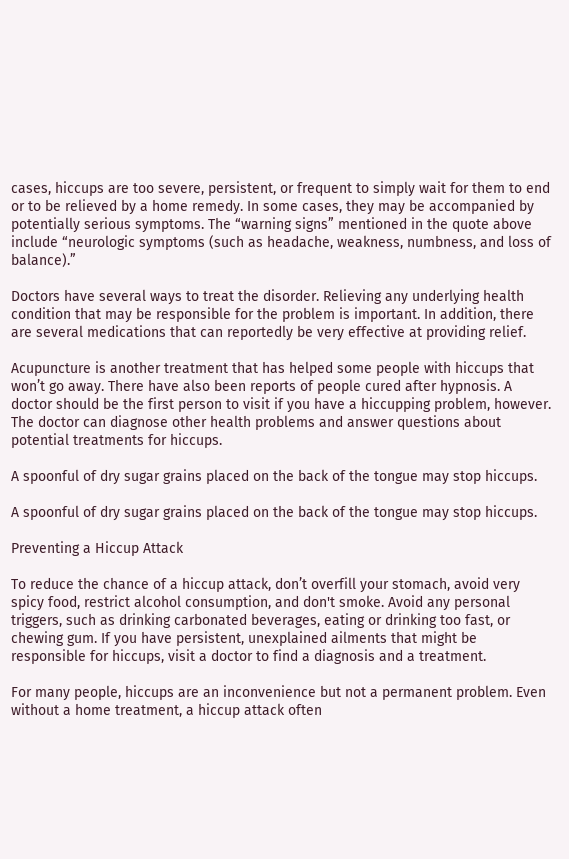cases, hiccups are too severe, persistent, or frequent to simply wait for them to end or to be relieved by a home remedy. In some cases, they may be accompanied by potentially serious symptoms. The “warning signs” mentioned in the quote above include “neurologic symptoms (such as headache, weakness, numbness, and loss of balance).”

Doctors have several ways to treat the disorder. Relieving any underlying health condition that may be responsible for the problem is important. In addition, there are several medications that can reportedly be very effective at providing relief.

Acupuncture is another treatment that has helped some people with hiccups that won’t go away. There have also been reports of people cured after hypnosis. A doctor should be the first person to visit if you have a hiccupping problem, however. The doctor can diagnose other health problems and answer questions about potential treatments for hiccups.

A spoonful of dry sugar grains placed on the back of the tongue may stop hiccups.

A spoonful of dry sugar grains placed on the back of the tongue may stop hiccups.

Preventing a Hiccup Attack

To reduce the chance of a hiccup attack, don’t overfill your stomach, avoid very spicy food, restrict alcohol consumption, and don't smoke. Avoid any personal triggers, such as drinking carbonated beverages, eating or drinking too fast, or chewing gum. If you have persistent, unexplained ailments that might be responsible for hiccups, visit a doctor to find a diagnosis and a treatment.

For many people, hiccups are an inconvenience but not a permanent problem. Even without a home treatment, a hiccup attack often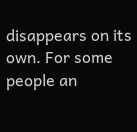disappears on its own. For some people an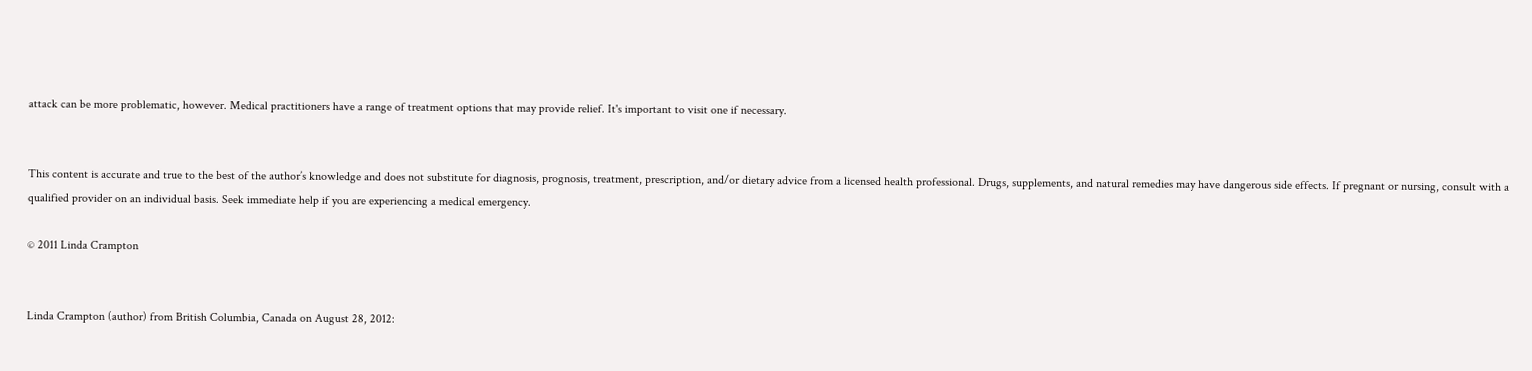attack can be more problematic, however. Medical practitioners have a range of treatment options that may provide relief. It's important to visit one if necessary.


This content is accurate and true to the best of the author’s knowledge and does not substitute for diagnosis, prognosis, treatment, prescription, and/or dietary advice from a licensed health professional. Drugs, supplements, and natural remedies may have dangerous side effects. If pregnant or nursing, consult with a qualified provider on an individual basis. Seek immediate help if you are experiencing a medical emergency.

© 2011 Linda Crampton


Linda Crampton (author) from British Columbia, Canada on August 28, 2012: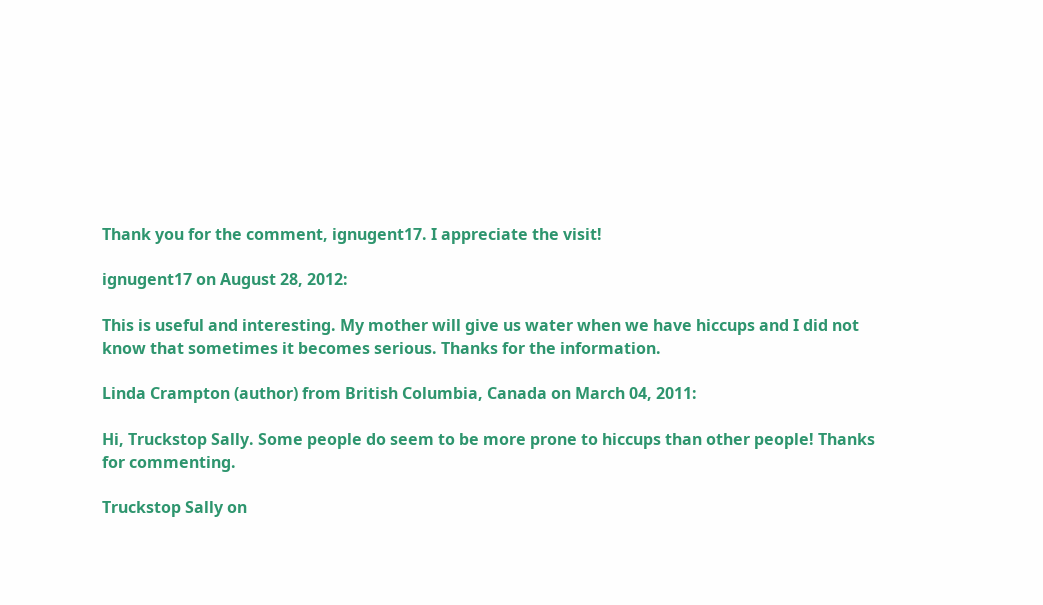Thank you for the comment, ignugent17. I appreciate the visit!

ignugent17 on August 28, 2012:

This is useful and interesting. My mother will give us water when we have hiccups and I did not know that sometimes it becomes serious. Thanks for the information.

Linda Crampton (author) from British Columbia, Canada on March 04, 2011:

Hi, Truckstop Sally. Some people do seem to be more prone to hiccups than other people! Thanks for commenting.

Truckstop Sally on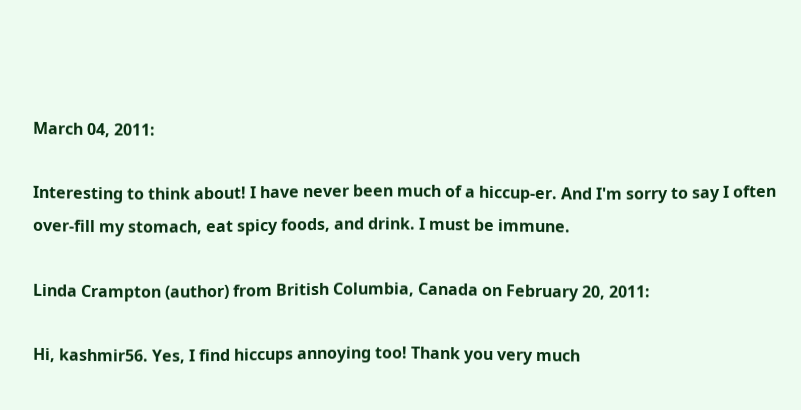March 04, 2011:

Interesting to think about! I have never been much of a hiccup-er. And I'm sorry to say I often over-fill my stomach, eat spicy foods, and drink. I must be immune.

Linda Crampton (author) from British Columbia, Canada on February 20, 2011:

Hi, kashmir56. Yes, I find hiccups annoying too! Thank you very much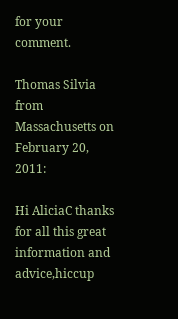for your comment.

Thomas Silvia from Massachusetts on February 20, 2011:

Hi AliciaC thanks for all this great information and advice,hiccup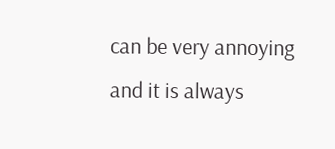can be very annoying and it is always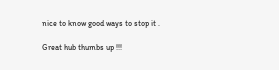nice to know good ways to stop it .

Great hub thumbs up !!!